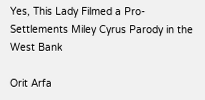Yes, This Lady Filmed a Pro-Settlements Miley Cyrus Parody in the West Bank

Orit Arfa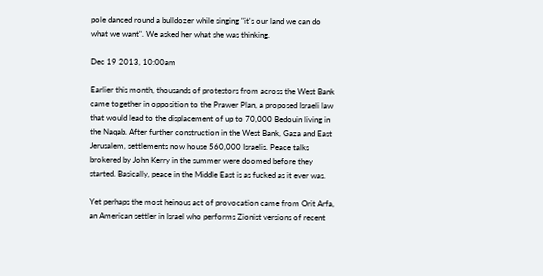pole danced round a bulldozer while singing "it's our land we can do what we want". We asked her what she was thinking.

Dec 19 2013, 10:00am

Earlier this month, thousands of protestors from across the West Bank came together in opposition to the Prawer Plan, a proposed Israeli law that would lead to the displacement of up to 70,000 Bedouin living in the Naqab. After further construction in the West Bank, Gaza and East Jerusalem, settlements now house 560,000 Israelis. Peace talks brokered by John Kerry in the summer were doomed before they started. Basically, peace in the Middle East is as fucked as it ever was.

Yet perhaps the most heinous act of provocation came from Orit Arfa, an American settler in Israel who performs Zionist versions of recent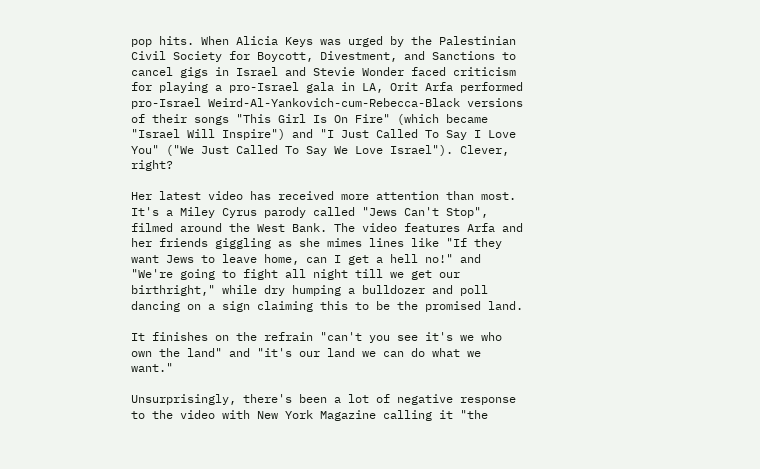pop hits. When Alicia Keys was urged by the Palestinian Civil Society for Boycott, Divestment, and Sanctions to cancel gigs in Israel and Stevie Wonder faced criticism for playing a pro-Israel gala in LA, Orit Arfa performed pro-Israel Weird-Al-Yankovich-cum-Rebecca-Black versions of their songs "This Girl Is On Fire" (which became "Israel Will Inspire") and "I Just Called To Say I Love You" ("We Just Called To Say We Love Israel"). Clever, right?

Her latest video has received more attention than most. It's a Miley Cyrus parody called "Jews Can't Stop", filmed around the West Bank. The video features Arfa and her friends giggling as she mimes lines like "If they want Jews to leave home, can I get a hell no!" and "We're going to fight all night till we get our birthright," while dry humping a bulldozer and poll dancing on a sign claiming this to be the promised land.

It finishes on the refrain "can't you see it's we who own the land" and "it's our land we can do what we want."

Unsurprisingly, there's been a lot of negative response to the video with New York Magazine calling it "the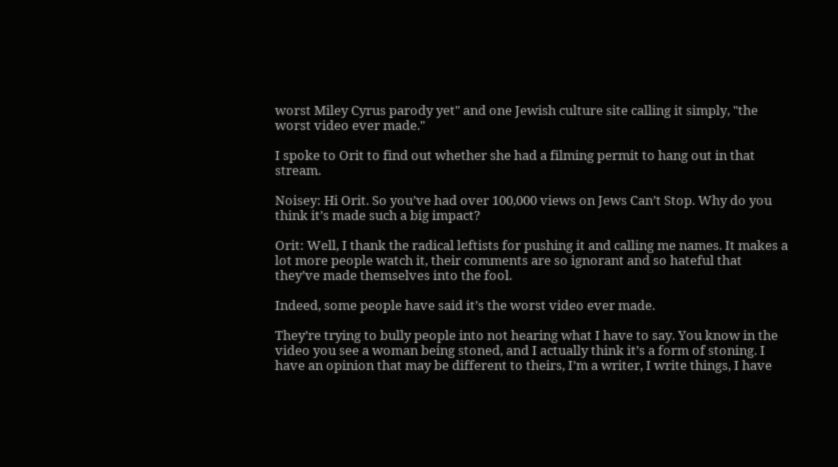worst Miley Cyrus parody yet" and one Jewish culture site calling it simply, "the worst video ever made."

I spoke to Orit to find out whether she had a filming permit to hang out in that stream.

Noisey: Hi Orit. So you’ve had over 100,000 views on Jews Can’t Stop. Why do you think it’s made such a big impact?

Orit: Well, I thank the radical leftists for pushing it and calling me names. It makes a lot more people watch it, their comments are so ignorant and so hateful that they’ve made themselves into the fool.

Indeed, some people have said it’s the worst video ever made.

They’re trying to bully people into not hearing what I have to say. You know in the video you see a woman being stoned, and I actually think it’s a form of stoning. I have an opinion that may be different to theirs, I’m a writer, I write things, I have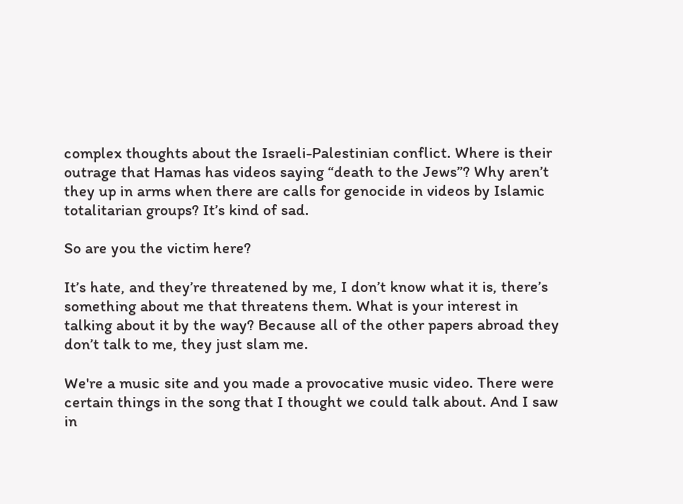complex thoughts about the Israeli-Palestinian conflict. Where is their outrage that Hamas has videos saying “death to the Jews”? Why aren’t they up in arms when there are calls for genocide in videos by Islamic totalitarian groups? It’s kind of sad.

So are you the victim here?

It’s hate, and they’re threatened by me, I don’t know what it is, there’s something about me that threatens them. What is your interest in talking about it by the way? Because all of the other papers abroad they don’t talk to me, they just slam me.

We're a music site and you made a provocative music video. There were certain things in the song that I thought we could talk about. And I saw in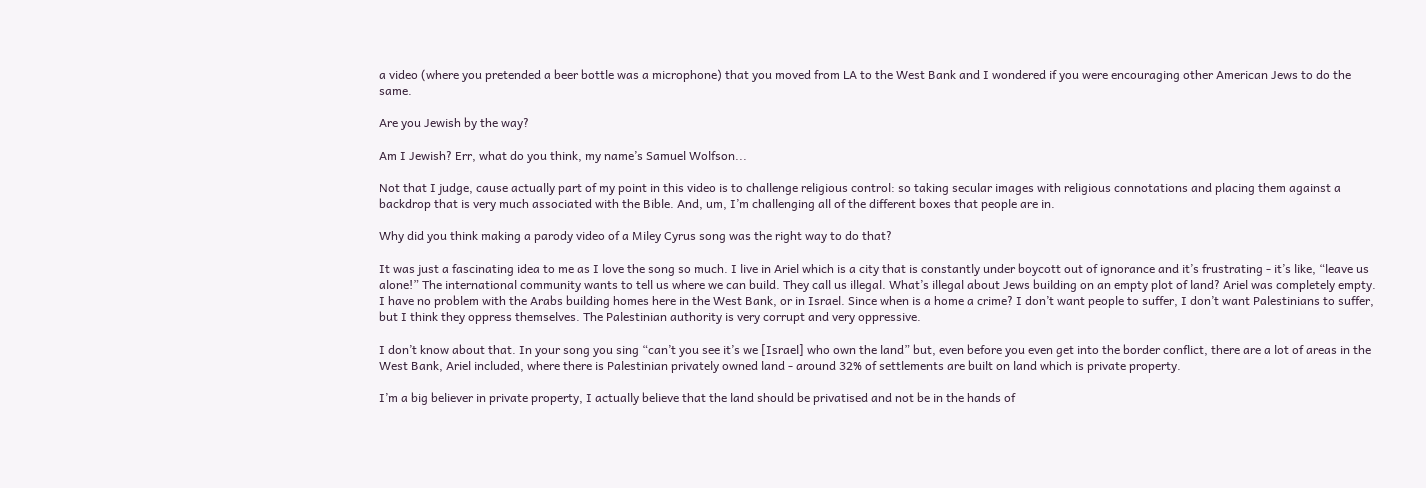a video (where you pretended a beer bottle was a microphone) that you moved from LA to the West Bank and I wondered if you were encouraging other American Jews to do the same.

Are you Jewish by the way?

Am I Jewish? Err, what do you think, my name’s Samuel Wolfson...

Not that I judge, cause actually part of my point in this video is to challenge religious control: so taking secular images with religious connotations and placing them against a backdrop that is very much associated with the Bible. And, um, I’m challenging all of the different boxes that people are in.

Why did you think making a parody video of a Miley Cyrus song was the right way to do that?

It was just a fascinating idea to me as I love the song so much. I live in Ariel which is a city that is constantly under boycott out of ignorance and it’s frustrating - it’s like, “leave us alone!” The international community wants to tell us where we can build. They call us illegal. What’s illegal about Jews building on an empty plot of land? Ariel was completely empty. I have no problem with the Arabs building homes here in the West Bank, or in Israel. Since when is a home a crime? I don’t want people to suffer, I don’t want Palestinians to suffer, but I think they oppress themselves. The Palestinian authority is very corrupt and very oppressive.

I don’t know about that. In your song you sing “can’t you see it’s we [Israel] who own the land” but, even before you even get into the border conflict, there are a lot of areas in the West Bank, Ariel included, where there is Palestinian privately owned land - around 32% of settlements are built on land which is private property.

I’m a big believer in private property, I actually believe that the land should be privatised and not be in the hands of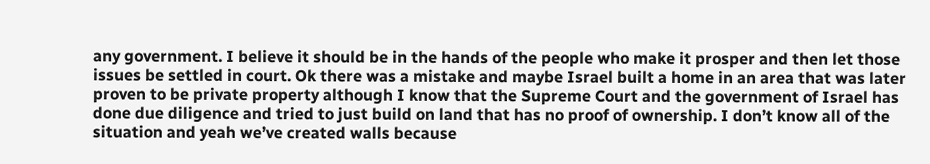any government. I believe it should be in the hands of the people who make it prosper and then let those issues be settled in court. Ok there was a mistake and maybe Israel built a home in an area that was later proven to be private property although I know that the Supreme Court and the government of Israel has done due diligence and tried to just build on land that has no proof of ownership. I don’t know all of the situation and yeah we’ve created walls because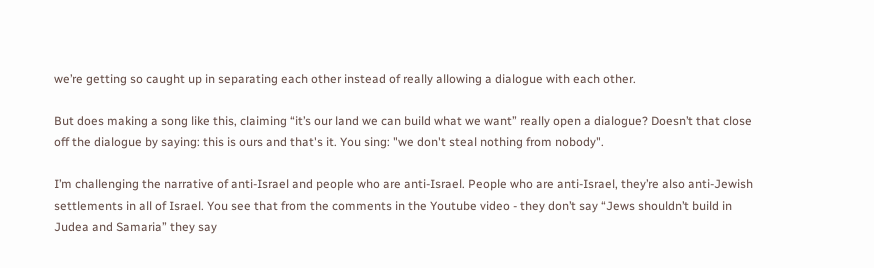we’re getting so caught up in separating each other instead of really allowing a dialogue with each other.

But does making a song like this, claiming “it’s our land we can build what we want” really open a dialogue? Doesn’t that close off the dialogue by saying: this is ours and that's it. You sing: "we don't steal nothing from nobody".

I’m challenging the narrative of anti-Israel and people who are anti-Israel. People who are anti-Israel, they’re also anti-Jewish settlements in all of Israel. You see that from the comments in the Youtube video - they don’t say “Jews shouldn’t build in Judea and Samaria” they say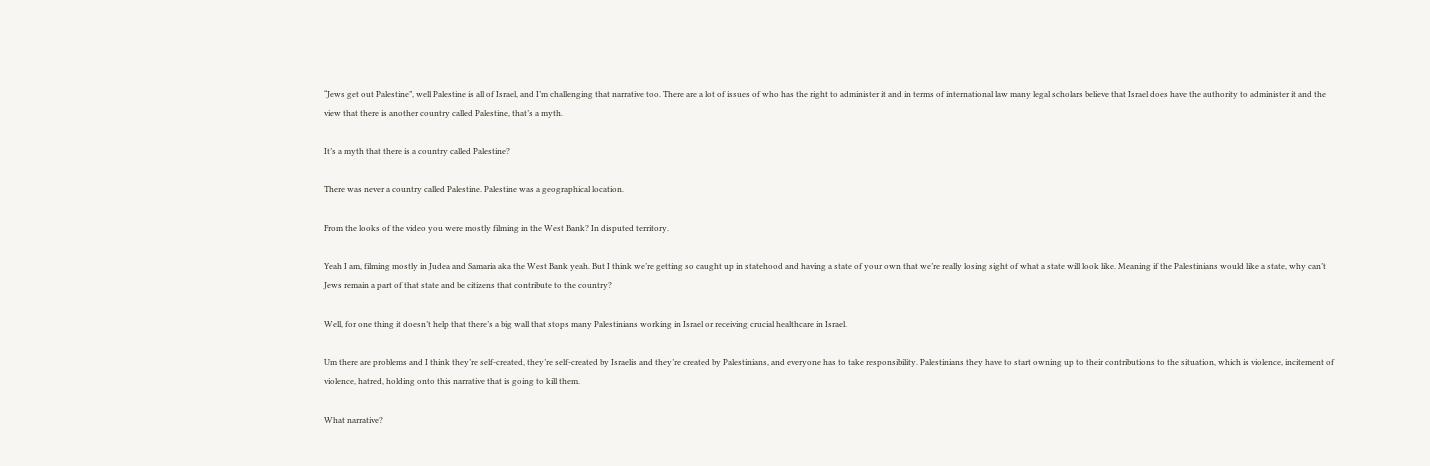“Jews get out Palestine”, well Palestine is all of Israel, and I’m challenging that narrative too. There are a lot of issues of who has the right to administer it and in terms of international law many legal scholars believe that Israel does have the authority to administer it and the view that there is another country called Palestine, that’s a myth.

It’s a myth that there is a country called Palestine?

There was never a country called Palestine. Palestine was a geographical location.

From the looks of the video you were mostly filming in the West Bank? In disputed territory.

Yeah I am, filming mostly in Judea and Samaria aka the West Bank yeah. But I think we’re getting so caught up in statehood and having a state of your own that we’re really losing sight of what a state will look like. Meaning if the Palestinians would like a state, why can’t Jews remain a part of that state and be citizens that contribute to the country?

Well, for one thing it doesn’t help that there’s a big wall that stops many Palestinians working in Israel or receiving crucial healthcare in Israel.

Um there are problems and I think they’re self-created, they’re self-created by Israelis and they’re created by Palestinians, and everyone has to take responsibility. Palestinians they have to start owning up to their contributions to the situation, which is violence, incitement of violence, hatred, holding onto this narrative that is going to kill them.

What narrative?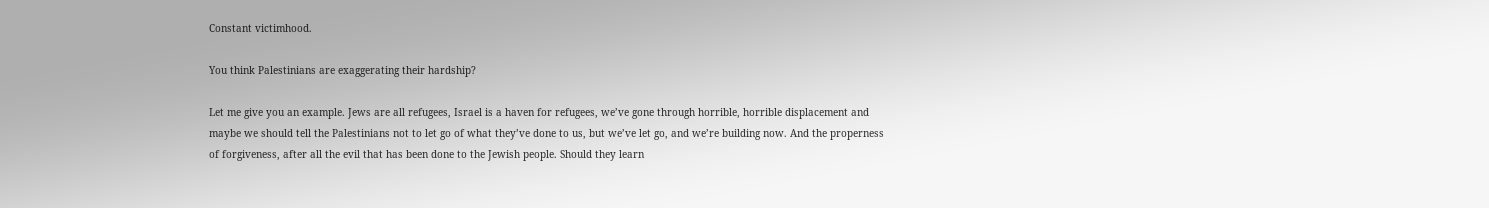Constant victimhood.

You think Palestinians are exaggerating their hardship?

Let me give you an example. Jews are all refugees, Israel is a haven for refugees, we’ve gone through horrible, horrible displacement and maybe we should tell the Palestinians not to let go of what they’ve done to us, but we’ve let go, and we’re building now. And the properness of forgiveness, after all the evil that has been done to the Jewish people. Should they learn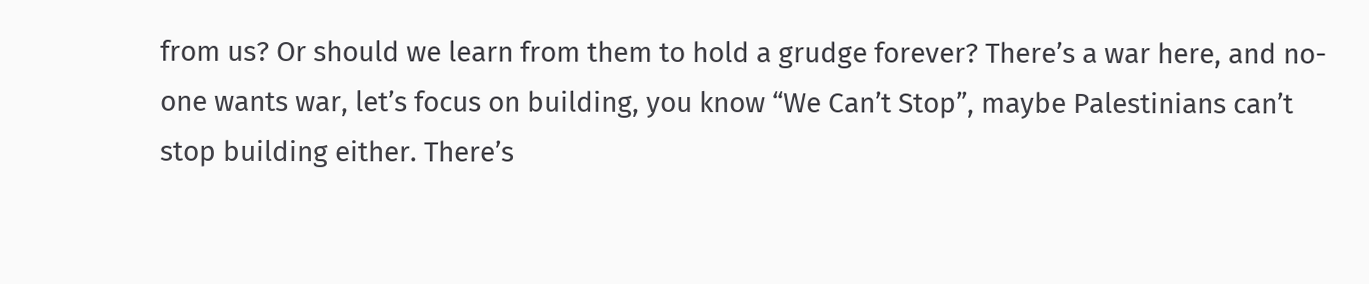from us? Or should we learn from them to hold a grudge forever? There’s a war here, and no-one wants war, let’s focus on building, you know “We Can’t Stop”, maybe Palestinians can’t stop building either. There’s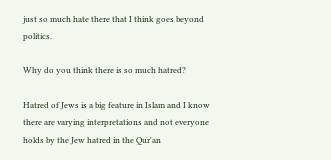just so much hate there that I think goes beyond politics.

Why do you think there is so much hatred?

Hatred of Jews is a big feature in Islam and I know there are varying interpretations and not everyone holds by the Jew hatred in the Qur'an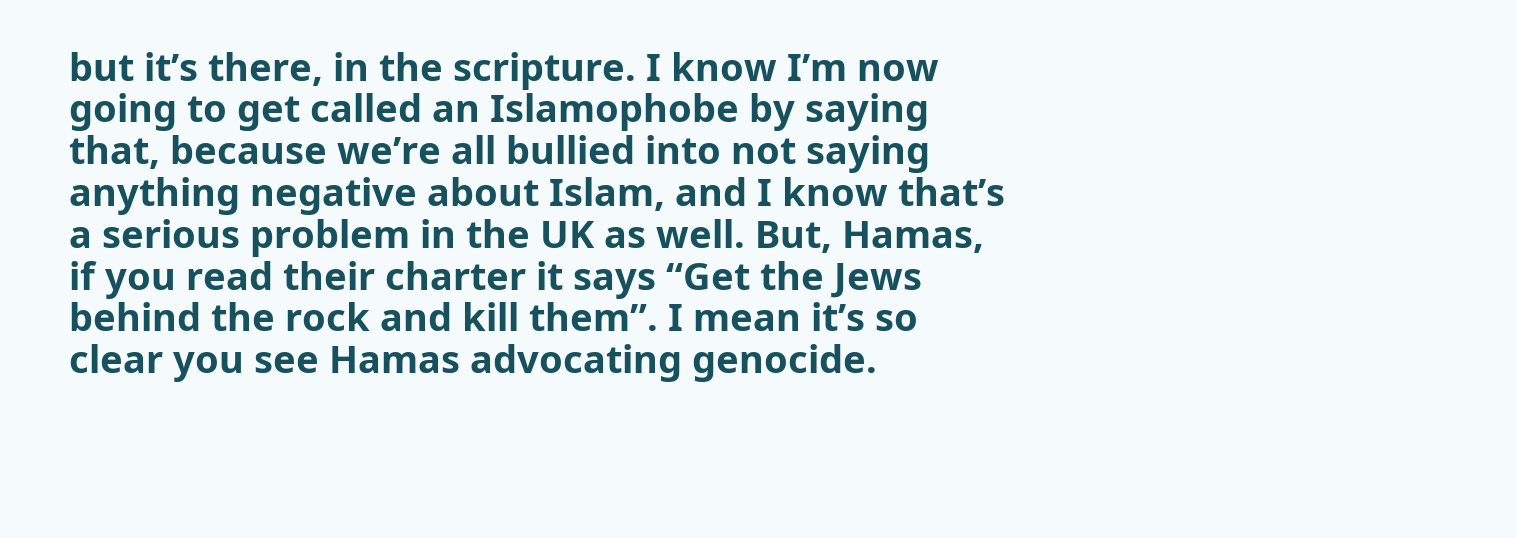but it’s there, in the scripture. I know I’m now going to get called an Islamophobe by saying that, because we’re all bullied into not saying anything negative about Islam, and I know that’s a serious problem in the UK as well. But, Hamas, if you read their charter it says “Get the Jews behind the rock and kill them”. I mean it’s so clear you see Hamas advocating genocide.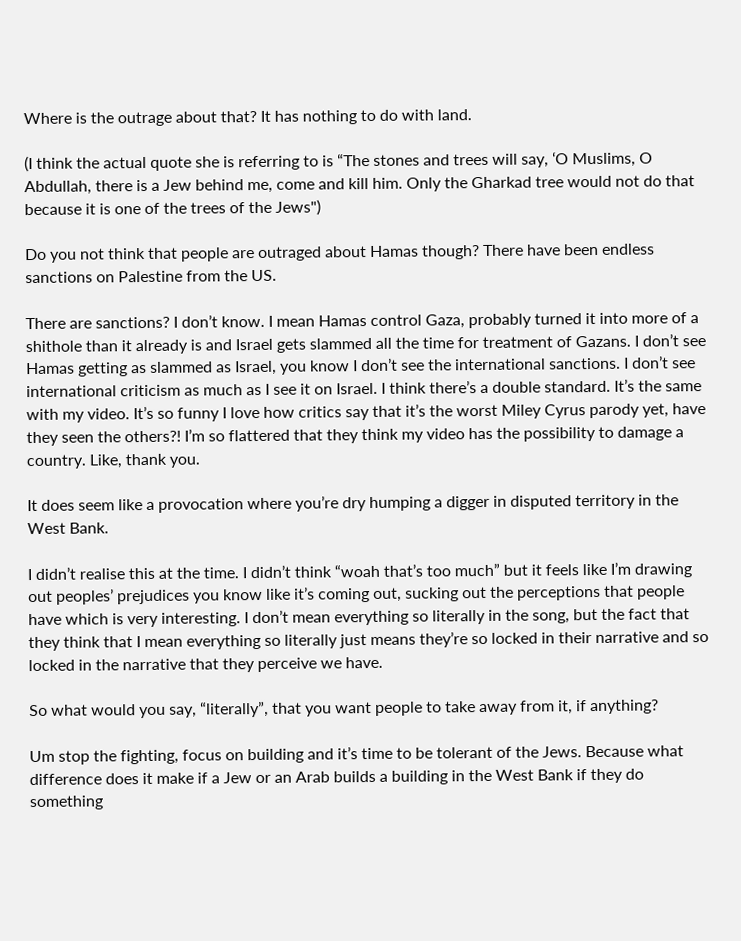Where is the outrage about that? It has nothing to do with land.

(I think the actual quote she is referring to is “The stones and trees will say, ‘O Muslims, O Abdullah, there is a Jew behind me, come and kill him. Only the Gharkad tree would not do that because it is one of the trees of the Jews")

Do you not think that people are outraged about Hamas though? There have been endless sanctions on Palestine from the US.

There are sanctions? I don’t know. I mean Hamas control Gaza, probably turned it into more of a shithole than it already is and Israel gets slammed all the time for treatment of Gazans. I don’t see Hamas getting as slammed as Israel, you know I don’t see the international sanctions. I don’t see international criticism as much as I see it on Israel. I think there’s a double standard. It’s the same with my video. It’s so funny I love how critics say that it’s the worst Miley Cyrus parody yet, have they seen the others?! I’m so flattered that they think my video has the possibility to damage a country. Like, thank you.

It does seem like a provocation where you’re dry humping a digger in disputed territory in the West Bank.

I didn’t realise this at the time. I didn’t think “woah that’s too much” but it feels like I’m drawing out peoples’ prejudices you know like it’s coming out, sucking out the perceptions that people have which is very interesting. I don’t mean everything so literally in the song, but the fact that they think that I mean everything so literally just means they’re so locked in their narrative and so locked in the narrative that they perceive we have.

So what would you say, “literally”, that you want people to take away from it, if anything?

Um stop the fighting, focus on building and it’s time to be tolerant of the Jews. Because what difference does it make if a Jew or an Arab builds a building in the West Bank if they do something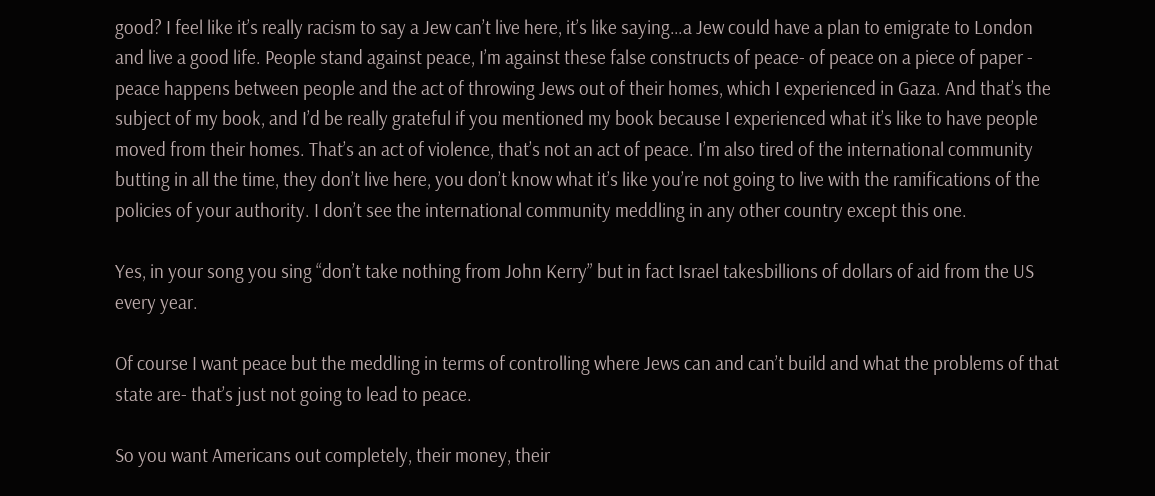good? I feel like it’s really racism to say a Jew can’t live here, it’s like saying…a Jew could have a plan to emigrate to London and live a good life. People stand against peace, I’m against these false constructs of peace- of peace on a piece of paper - peace happens between people and the act of throwing Jews out of their homes, which I experienced in Gaza. And that’s the subject of my book, and I’d be really grateful if you mentioned my book because I experienced what it’s like to have people moved from their homes. That’s an act of violence, that’s not an act of peace. I’m also tired of the international community butting in all the time, they don’t live here, you don’t know what it’s like you’re not going to live with the ramifications of the policies of your authority. I don’t see the international community meddling in any other country except this one.

Yes, in your song you sing “don’t take nothing from John Kerry” but in fact Israel takesbillions of dollars of aid from the US every year.

Of course I want peace but the meddling in terms of controlling where Jews can and can’t build and what the problems of that state are- that’s just not going to lead to peace.

So you want Americans out completely, their money, their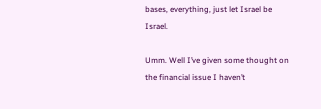bases, everything, just let Israel be Israel.

Umm. Well I’ve given some thought on the financial issue I haven’t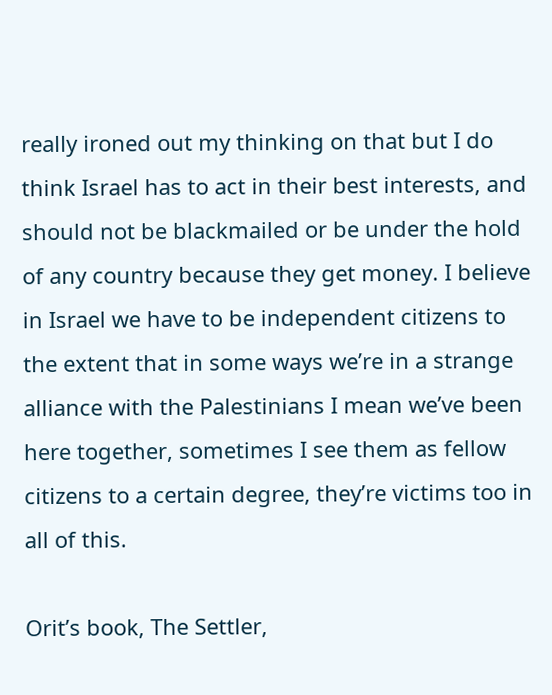really ironed out my thinking on that but I do think Israel has to act in their best interests, and should not be blackmailed or be under the hold of any country because they get money. I believe in Israel we have to be independent citizens to the extent that in some ways we’re in a strange alliance with the Palestinians I mean we’ve been here together, sometimes I see them as fellow citizens to a certain degree, they’re victims too in all of this.

Orit’s book, The Settler,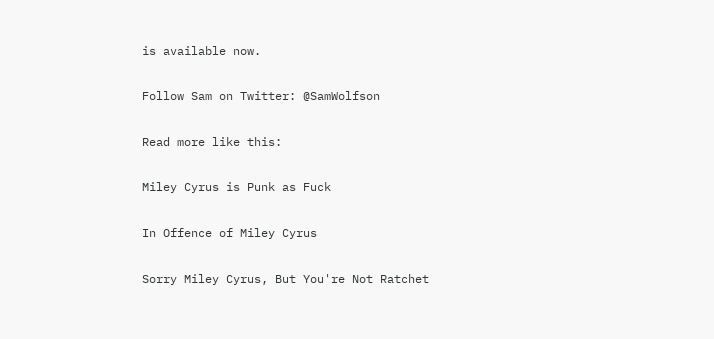is available now.

Follow Sam on Twitter: @SamWolfson

Read more like this:

Miley Cyrus is Punk as Fuck

In Offence of Miley Cyrus

Sorry Miley Cyrus, But You're Not Ratchet